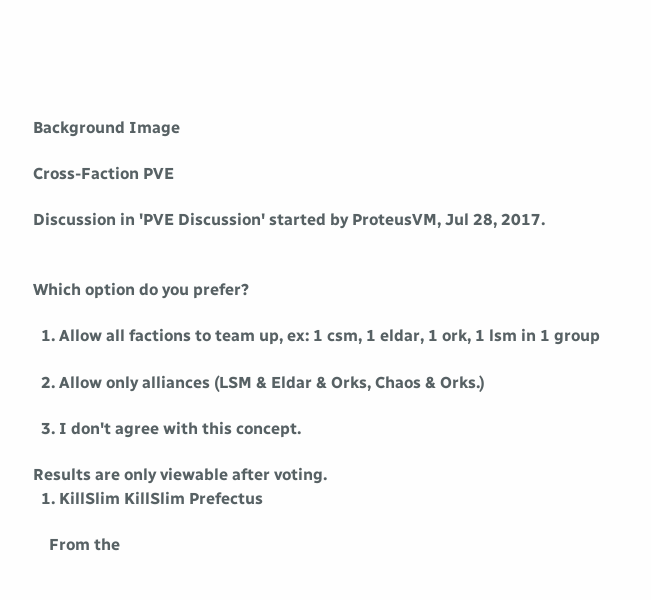Background Image

Cross-Faction PVE

Discussion in 'PVE Discussion' started by ProteusVM, Jul 28, 2017.


Which option do you prefer?

  1. Allow all factions to team up, ex: 1 csm, 1 eldar, 1 ork, 1 lsm in 1 group

  2. Allow only alliances (LSM & Eldar & Orks, Chaos & Orks.)

  3. I don't agree with this concept.

Results are only viewable after voting.
  1. KillSlim KillSlim Prefectus

    From the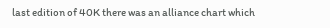last edition of 40K there was an alliance chart which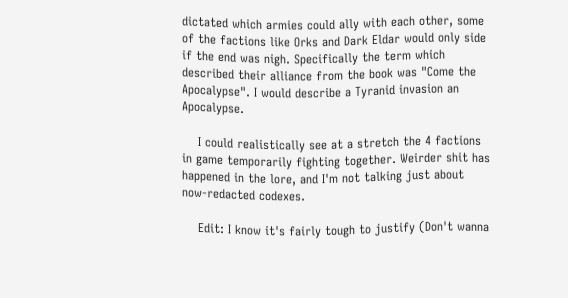dictated which armies could ally with each other, some of the factions like Orks and Dark Eldar would only side if the end was nigh. Specifically the term which described their alliance from the book was "Come the Apocalypse". I would describe a Tyranid invasion an Apocalypse.

    I could realistically see at a stretch the 4 factions in game temporarily fighting together. Weirder shit has happened in the lore, and I'm not talking just about now-redacted codexes.

    Edit: I know it's fairly tough to justify (Don't wanna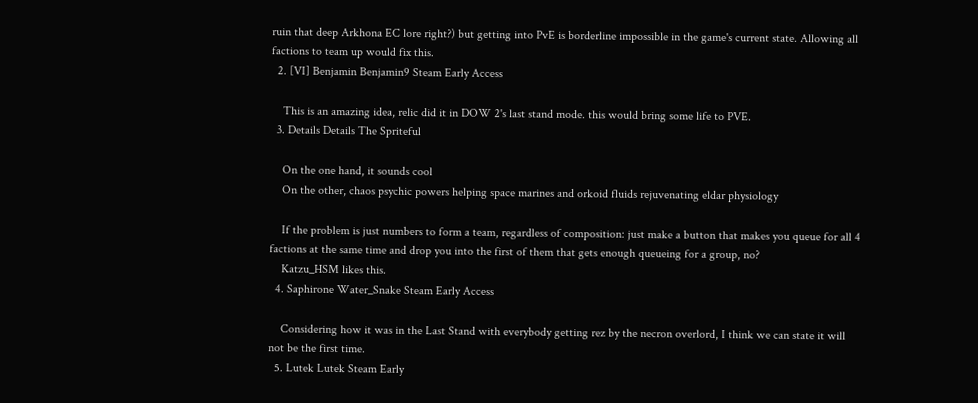ruin that deep Arkhona EC lore right?) but getting into PvE is borderline impossible in the game's current state. Allowing all factions to team up would fix this.
  2. [VI] Benjamin Benjamin9 Steam Early Access

    This is an amazing idea, relic did it in DOW 2's last stand mode. this would bring some life to PVE.
  3. Details Details The Spriteful

    On the one hand, it sounds cool
    On the other, chaos psychic powers helping space marines and orkoid fluids rejuvenating eldar physiology

    If the problem is just numbers to form a team, regardless of composition: just make a button that makes you queue for all 4 factions at the same time and drop you into the first of them that gets enough queueing for a group, no?
    Katzu_HSM likes this.
  4. Saphirone Water_Snake Steam Early Access

    Considering how it was in the Last Stand with everybody getting rez by the necron overlord, I think we can state it will not be the first time.
  5. Lutek Lutek Steam Early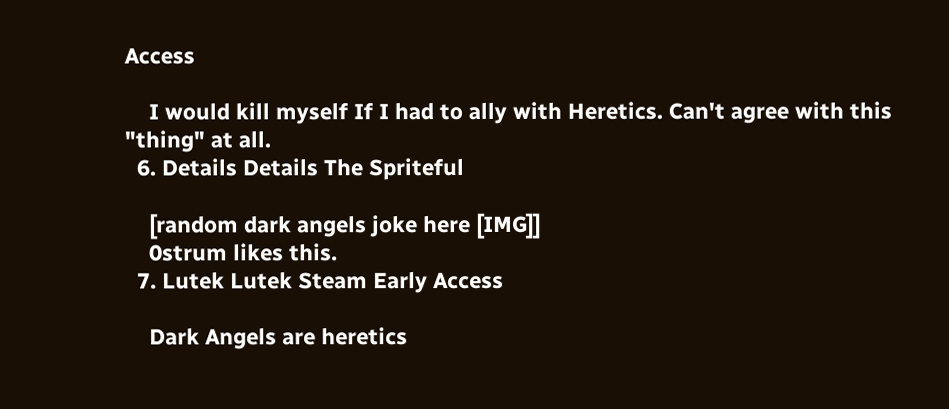Access

    I would kill myself If I had to ally with Heretics. Can't agree with this "thing" at all.
  6. Details Details The Spriteful

    [random dark angels joke here [IMG]]
    0strum likes this.
  7. Lutek Lutek Steam Early Access

    Dark Angels are heretics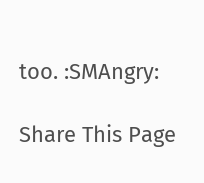too. :SMAngry:

Share This Page